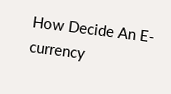How Decide An E-currency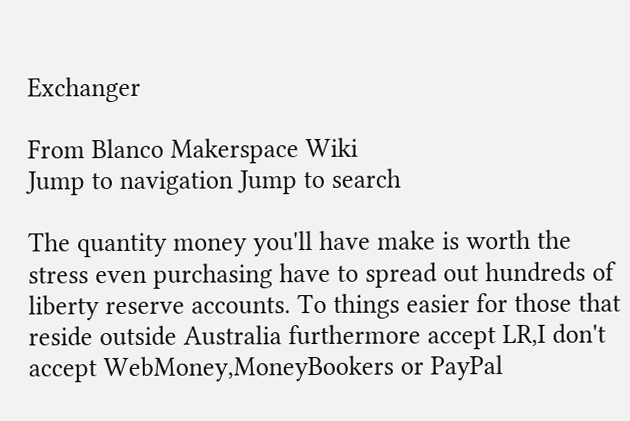Exchanger

From Blanco Makerspace Wiki
Jump to navigation Jump to search

The quantity money you'll have make is worth the stress even purchasing have to spread out hundreds of liberty reserve accounts. To things easier for those that reside outside Australia furthermore accept LR,I don't accept WebMoney,MoneyBookers or PayPal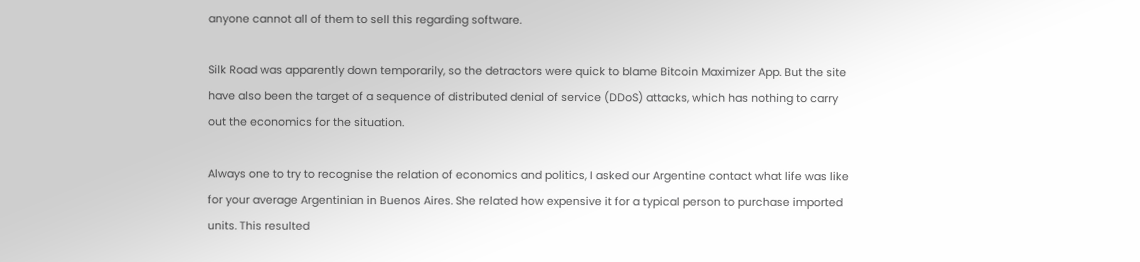anyone cannot all of them to sell this regarding software.

Silk Road was apparently down temporarily, so the detractors were quick to blame Bitcoin Maximizer App. But the site have also been the target of a sequence of distributed denial of service (DDoS) attacks, which has nothing to carry out the economics for the situation.

Always one to try to recognise the relation of economics and politics, I asked our Argentine contact what life was like for your average Argentinian in Buenos Aires. She related how expensive it for a typical person to purchase imported units. This resulted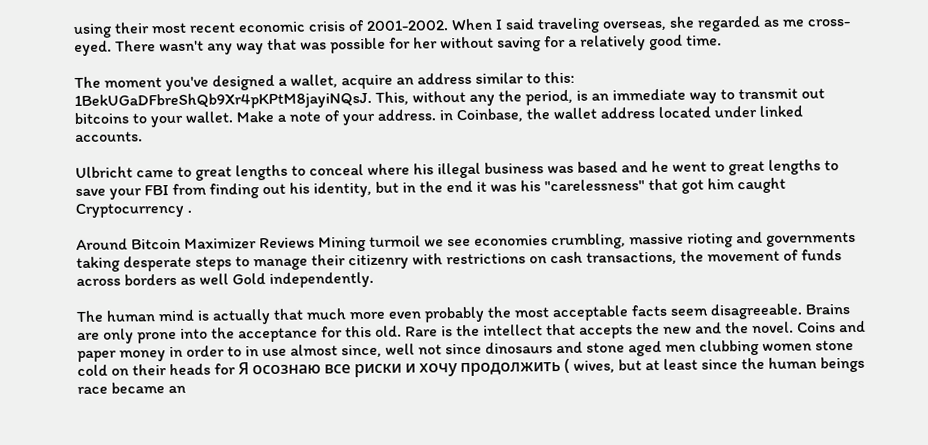using their most recent economic crisis of 2001-2002. When I said traveling overseas, she regarded as me cross-eyed. There wasn't any way that was possible for her without saving for a relatively good time.

The moment you've designed a wallet, acquire an address similar to this: 1BekUGaDFbreShQb9Xr4pKPtM8jayiNQsJ. This, without any the period, is an immediate way to transmit out bitcoins to your wallet. Make a note of your address. in Coinbase, the wallet address located under linked accounts.

Ulbricht came to great lengths to conceal where his illegal business was based and he went to great lengths to save your FBI from finding out his identity, but in the end it was his "carelessness" that got him caught Cryptocurrency .

Around Bitcoin Maximizer Reviews Mining turmoil we see economies crumbling, massive rioting and governments taking desperate steps to manage their citizenry with restrictions on cash transactions, the movement of funds across borders as well Gold independently.

The human mind is actually that much more even probably the most acceptable facts seem disagreeable. Brains are only prone into the acceptance for this old. Rare is the intellect that accepts the new and the novel. Coins and paper money in order to in use almost since, well not since dinosaurs and stone aged men clubbing women stone cold on their heads for Я осознаю все риски и хочу продолжить ( wives, but at least since the human beings race became an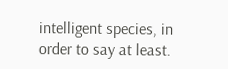intelligent species, in order to say at least.